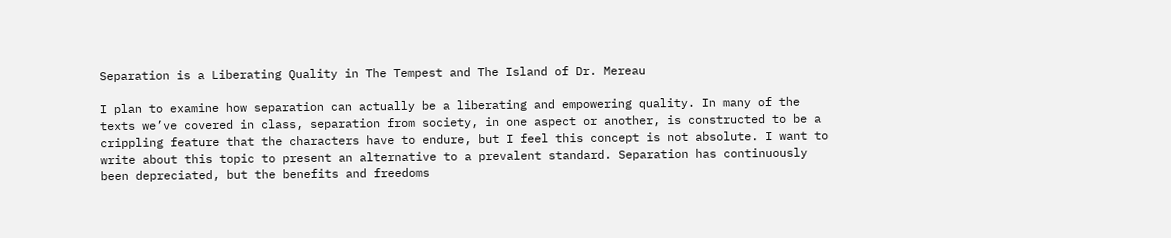Separation is a Liberating Quality in The Tempest and The Island of Dr. Mereau

I plan to examine how separation can actually be a liberating and empowering quality. In many of the texts we’ve covered in class, separation from society, in one aspect or another, is constructed to be a crippling feature that the characters have to endure, but I feel this concept is not absolute. I want to write about this topic to present an alternative to a prevalent standard. Separation has continuously been depreciated, but the benefits and freedoms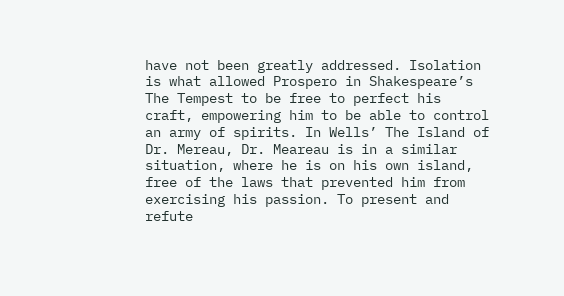have not been greatly addressed. Isolation is what allowed Prospero in Shakespeare’s The Tempest to be free to perfect his craft, empowering him to be able to control an army of spirits. In Wells’ The Island of Dr. Mereau, Dr. Meareau is in a similar situation, where he is on his own island, free of the laws that prevented him from exercising his passion. To present and refute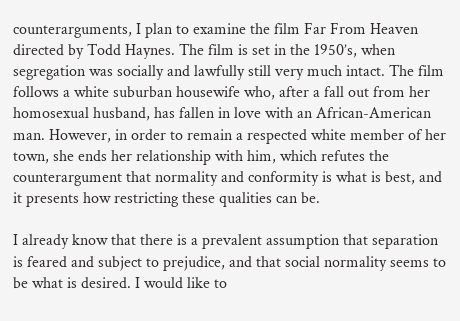counterarguments, I plan to examine the film Far From Heaven directed by Todd Haynes. The film is set in the 1950’s, when segregation was socially and lawfully still very much intact. The film follows a white suburban housewife who, after a fall out from her homosexual husband, has fallen in love with an African-American man. However, in order to remain a respected white member of her town, she ends her relationship with him, which refutes the counterargument that normality and conformity is what is best, and it presents how restricting these qualities can be.

I already know that there is a prevalent assumption that separation is feared and subject to prejudice, and that social normality seems to be what is desired. I would like to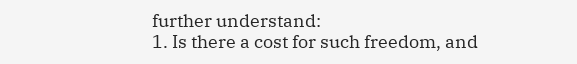further understand:
1. Is there a cost for such freedom, and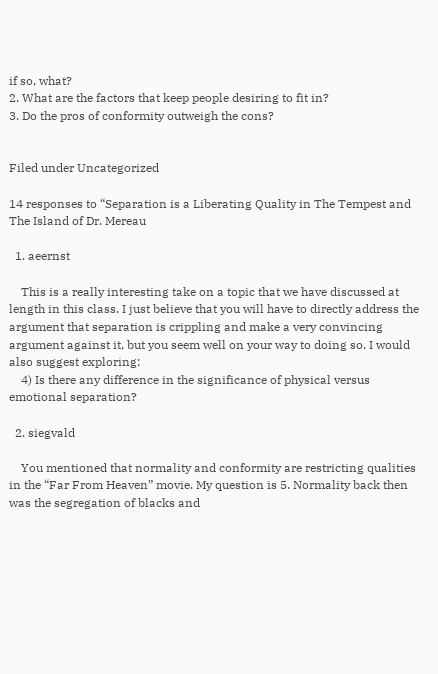if so, what?
2. What are the factors that keep people desiring to fit in?
3. Do the pros of conformity outweigh the cons?


Filed under Uncategorized

14 responses to “Separation is a Liberating Quality in The Tempest and The Island of Dr. Mereau

  1. aeernst

    This is a really interesting take on a topic that we have discussed at length in this class. I just believe that you will have to directly address the argument that separation is crippling and make a very convincing argument against it, but you seem well on your way to doing so. I would also suggest exploring:
    4) Is there any difference in the significance of physical versus emotional separation?

  2. siegvald

    You mentioned that normality and conformity are restricting qualities in the “Far From Heaven” movie. My question is 5. Normality back then was the segregation of blacks and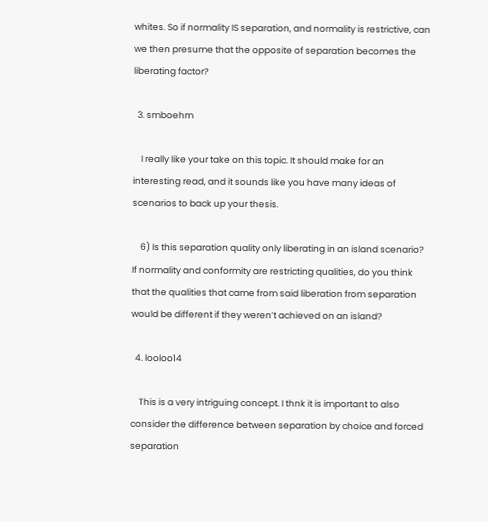whites. So if normality IS separation, and normality is restrictive, can we then presume that the opposite of separation becomes the liberating factor?

  3. smboehm

    I really like your take on this topic. It should make for an interesting read, and it sounds like you have many ideas of scenarios to back up your thesis.

    6) Is this separation quality only liberating in an island scenario? If normality and conformity are restricting qualities, do you think that the qualities that came from said liberation from separation would be different if they weren’t achieved on an island?

  4. looloo14

    This is a very intriguing concept. I thnk it is important to also consider the difference between separation by choice and forced separation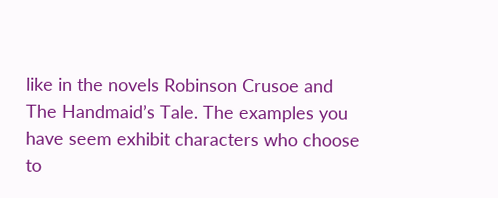like in the novels Robinson Crusoe and The Handmaid’s Tale. The examples you have seem exhibit characters who choose to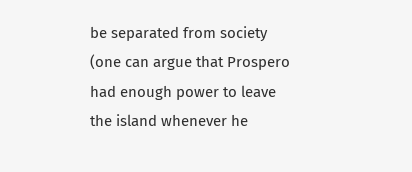be separated from society (one can argue that Prospero had enough power to leave the island whenever he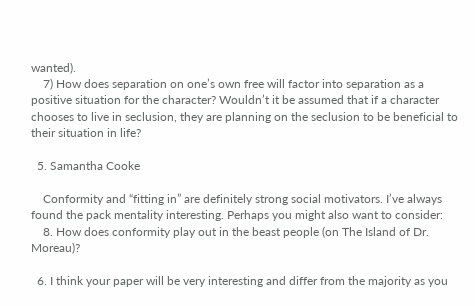wanted).
    7) How does separation on one’s own free will factor into separation as a positive situation for the character? Wouldn’t it be assumed that if a character chooses to live in seclusion, they are planning on the seclusion to be beneficial to their situation in life?

  5. Samantha Cooke

    Conformity and “fitting in” are definitely strong social motivators. I’ve always found the pack mentality interesting. Perhaps you might also want to consider:
    8. How does conformity play out in the beast people (on The Island of Dr. Moreau)?

  6. I think your paper will be very interesting and differ from the majority as you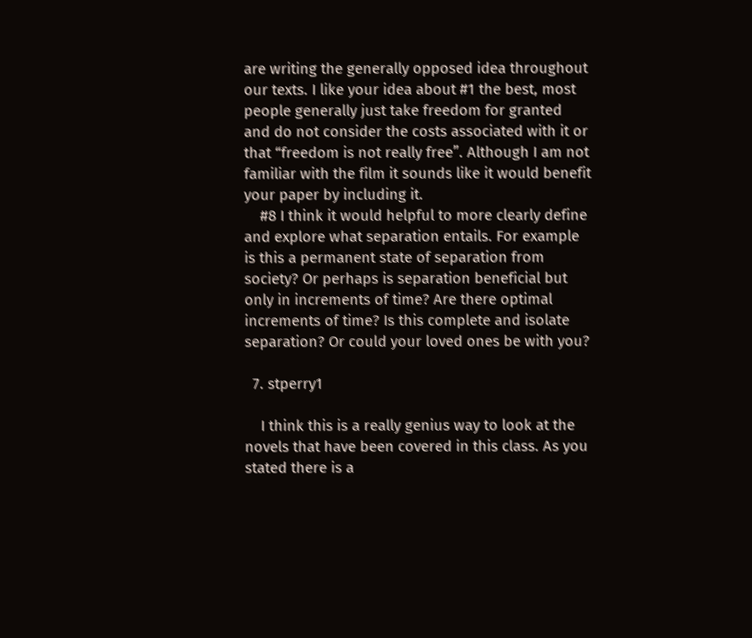are writing the generally opposed idea throughout our texts. I like your idea about #1 the best, most people generally just take freedom for granted and do not consider the costs associated with it or that “freedom is not really free”. Although I am not familiar with the film it sounds like it would benefit your paper by including it.
    #8 I think it would helpful to more clearly define and explore what separation entails. For example is this a permanent state of separation from society? Or perhaps is separation beneficial but only in increments of time? Are there optimal increments of time? Is this complete and isolate separation? Or could your loved ones be with you?

  7. stperry1

    I think this is a really genius way to look at the novels that have been covered in this class. As you stated there is a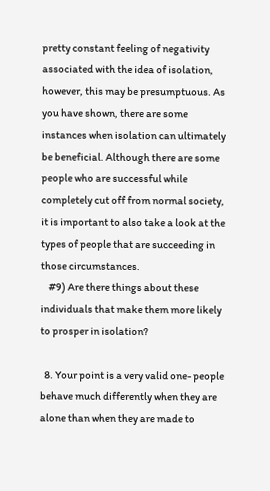pretty constant feeling of negativity associated with the idea of isolation, however, this may be presumptuous. As you have shown, there are some instances when isolation can ultimately be beneficial. Although there are some people who are successful while completely cut off from normal society, it is important to also take a look at the types of people that are succeeding in those circumstances.
    #9) Are there things about these individuals that make them more likely to prosper in isolation?

  8. Your point is a very valid one- people behave much differently when they are alone than when they are made to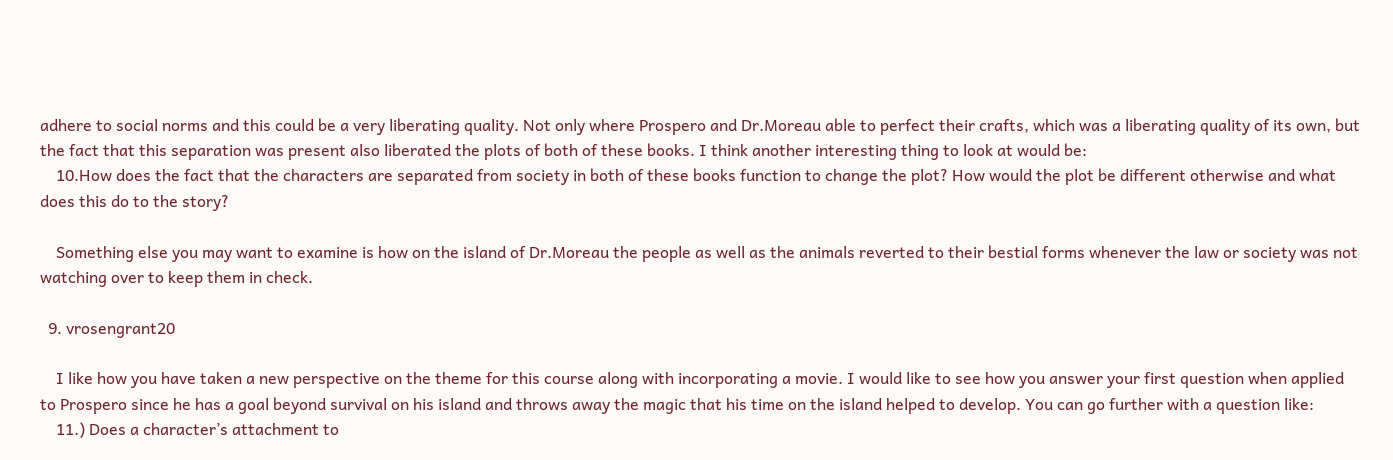adhere to social norms and this could be a very liberating quality. Not only where Prospero and Dr.Moreau able to perfect their crafts, which was a liberating quality of its own, but the fact that this separation was present also liberated the plots of both of these books. I think another interesting thing to look at would be:
    10.How does the fact that the characters are separated from society in both of these books function to change the plot? How would the plot be different otherwise and what does this do to the story?

    Something else you may want to examine is how on the island of Dr.Moreau the people as well as the animals reverted to their bestial forms whenever the law or society was not watching over to keep them in check.

  9. vrosengrant20

    I like how you have taken a new perspective on the theme for this course along with incorporating a movie. I would like to see how you answer your first question when applied to Prospero since he has a goal beyond survival on his island and throws away the magic that his time on the island helped to develop. You can go further with a question like:
    11.) Does a character’s attachment to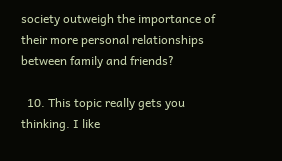society outweigh the importance of their more personal relationships between family and friends?

  10. This topic really gets you thinking. I like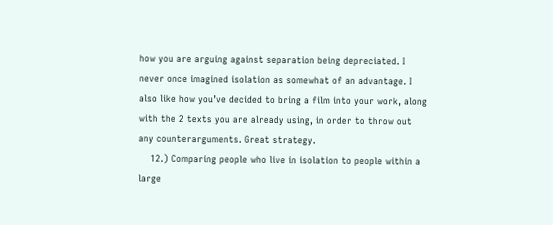how you are arguing against separation being depreciated. I never once imagined isolation as somewhat of an advantage. I also like how you’ve decided to bring a film into your work, along with the 2 texts you are already using, in order to throw out any counterarguments. Great strategy.
    12.) Comparing people who live in isolation to people within a large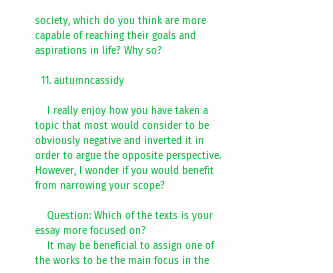society, which do you think are more capable of reaching their goals and aspirations in life? Why so?

  11. autumncassidy

    I really enjoy how you have taken a topic that most would consider to be obviously negative and inverted it in order to argue the opposite perspective. However, I wonder if you would benefit from narrowing your scope?

    Question: Which of the texts is your essay more focused on?
    It may be beneficial to assign one of the works to be the main focus in the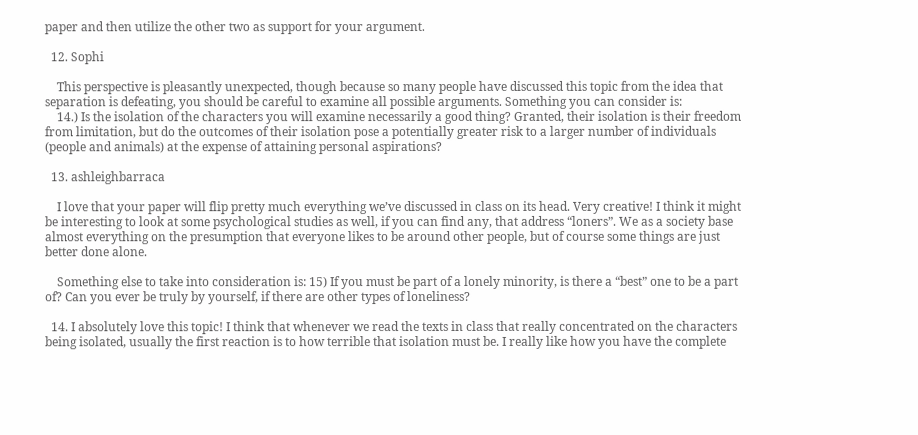paper and then utilize the other two as support for your argument.

  12. Sophi

    This perspective is pleasantly unexpected, though because so many people have discussed this topic from the idea that separation is defeating, you should be careful to examine all possible arguments. Something you can consider is:
    14.) Is the isolation of the characters you will examine necessarily a good thing? Granted, their isolation is their freedom from limitation, but do the outcomes of their isolation pose a potentially greater risk to a larger number of individuals (people and animals) at the expense of attaining personal aspirations?

  13. ashleighbarraca

    I love that your paper will flip pretty much everything we’ve discussed in class on its head. Very creative! I think it might be interesting to look at some psychological studies as well, if you can find any, that address “loners”. We as a society base almost everything on the presumption that everyone likes to be around other people, but of course some things are just better done alone.

    Something else to take into consideration is: 15) If you must be part of a lonely minority, is there a “best” one to be a part of? Can you ever be truly by yourself, if there are other types of loneliness?

  14. I absolutely love this topic! I think that whenever we read the texts in class that really concentrated on the characters being isolated, usually the first reaction is to how terrible that isolation must be. I really like how you have the complete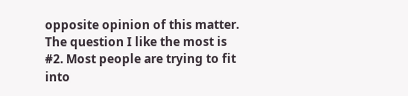opposite opinion of this matter. The question I like the most is #2. Most people are trying to fit into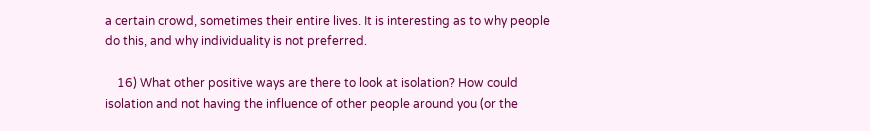a certain crowd, sometimes their entire lives. It is interesting as to why people do this, and why individuality is not preferred.

    16) What other positive ways are there to look at isolation? How could isolation and not having the influence of other people around you (or the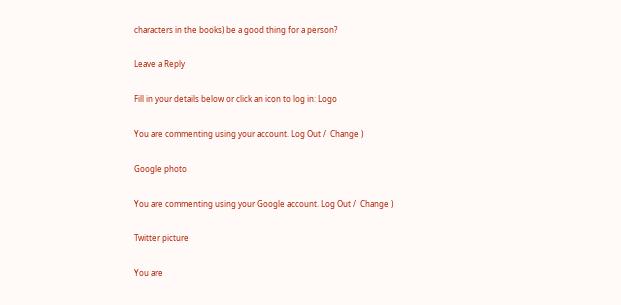characters in the books) be a good thing for a person?

Leave a Reply

Fill in your details below or click an icon to log in: Logo

You are commenting using your account. Log Out /  Change )

Google photo

You are commenting using your Google account. Log Out /  Change )

Twitter picture

You are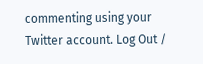commenting using your Twitter account. Log Out /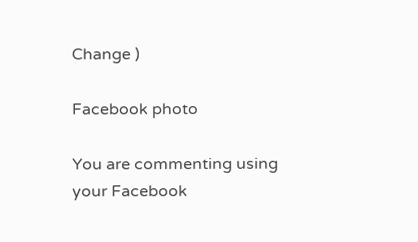Change )

Facebook photo

You are commenting using your Facebook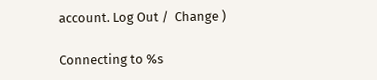account. Log Out /  Change )

Connecting to %s